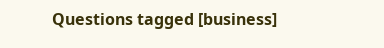Questions tagged [business]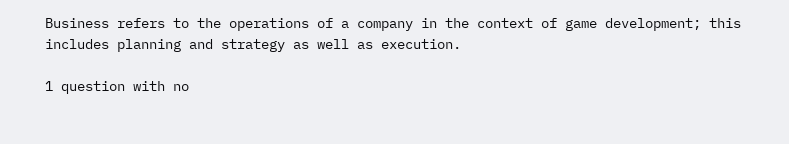Business refers to the operations of a company in the context of game development; this includes planning and strategy as well as execution.

1 question with no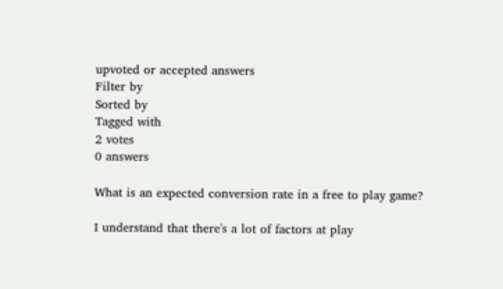upvoted or accepted answers
Filter by
Sorted by
Tagged with
2 votes
0 answers

What is an expected conversion rate in a free to play game?

I understand that there's a lot of factors at play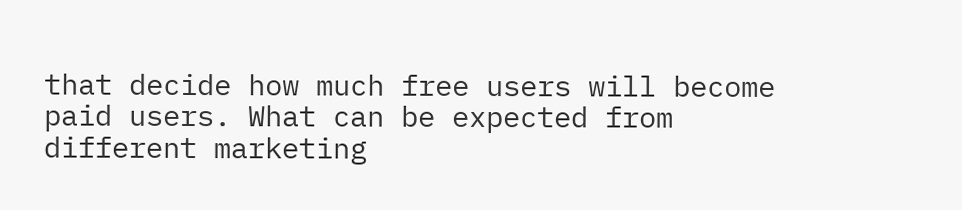that decide how much free users will become paid users. What can be expected from different marketing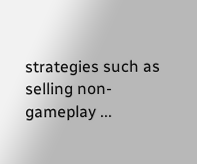strategies such as selling non-gameplay ...